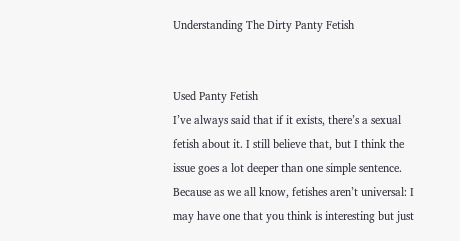Understanding The Dirty Panty Fetish


Used Panty Fetish
I’ve always said that if it exists, there’s a sexual fetish about it. I still believe that, but I think the issue goes a lot deeper than one simple sentence. Because as we all know, fetishes aren’t universal: I may have one that you think is interesting but just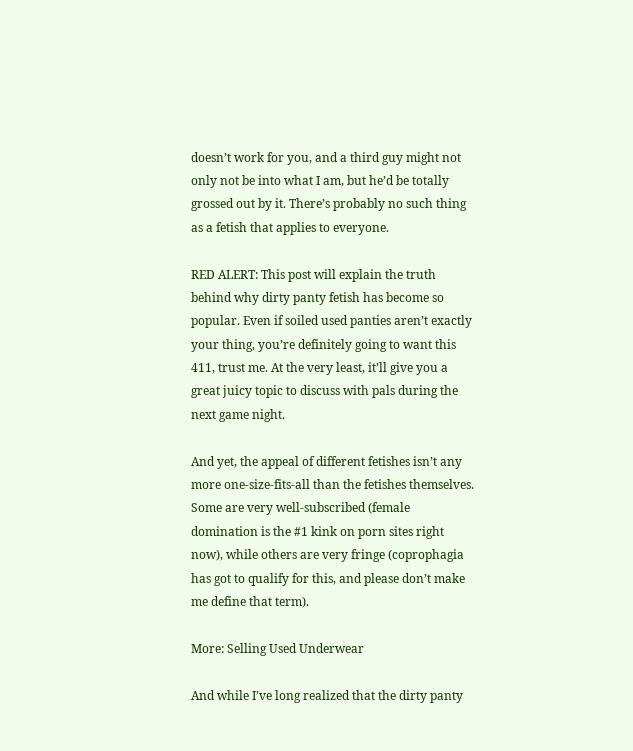doesn’t work for you, and a third guy might not only not be into what I am, but he’d be totally grossed out by it. There’s probably no such thing as a fetish that applies to everyone.

RED ALERT: This post will explain the truth behind why dirty panty fetish has become so popular. Even if soiled used panties aren’t exactly your thing, you’re definitely going to want this 411, trust me. At the very least, it’ll give you a great juicy topic to discuss with pals during the next game night.

And yet, the appeal of different fetishes isn’t any more one-size-fits-all than the fetishes themselves. Some are very well-subscribed (female domination is the #1 kink on porn sites right now), while others are very fringe (coprophagia has got to qualify for this, and please don’t make me define that term).

More: Selling Used Underwear

And while I’ve long realized that the dirty panty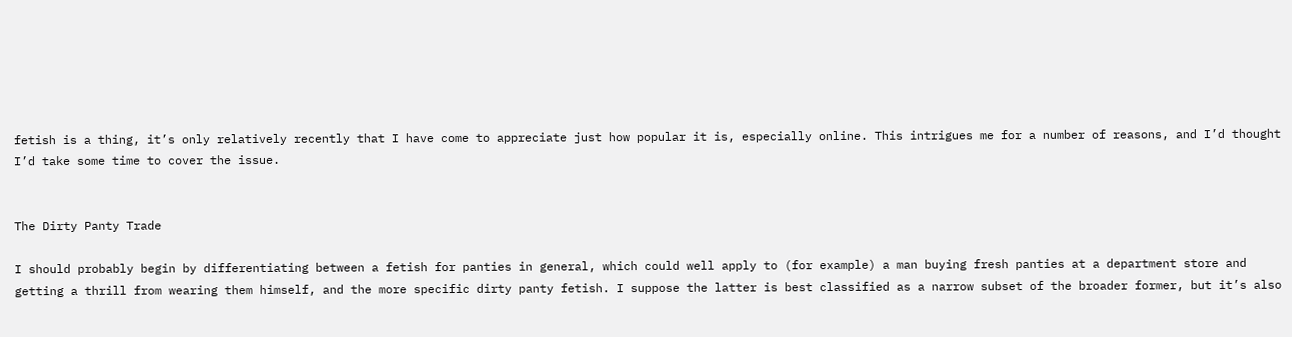fetish is a thing, it’s only relatively recently that I have come to appreciate just how popular it is, especially online. This intrigues me for a number of reasons, and I’d thought I’d take some time to cover the issue.


The Dirty Panty Trade

I should probably begin by differentiating between a fetish for panties in general, which could well apply to (for example) a man buying fresh panties at a department store and getting a thrill from wearing them himself, and the more specific dirty panty fetish. I suppose the latter is best classified as a narrow subset of the broader former, but it’s also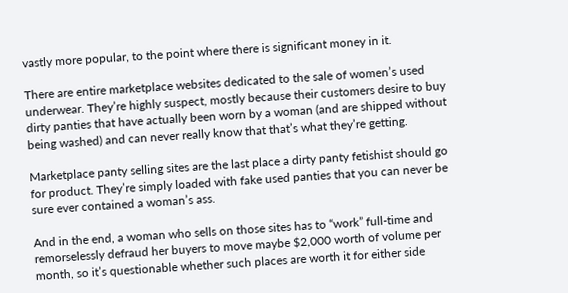vastly more popular, to the point where there is significant money in it.

There are entire marketplace websites dedicated to the sale of women’s used underwear. They’re highly suspect, mostly because their customers desire to buy dirty panties that have actually been worn by a woman (and are shipped without being washed) and can never really know that that’s what they’re getting.

Marketplace panty selling sites are the last place a dirty panty fetishist should go for product. They’re simply loaded with fake used panties that you can never be sure ever contained a woman’s ass.

And in the end, a woman who sells on those sites has to “work” full-time and remorselessly defraud her buyers to move maybe $2,000 worth of volume per month, so it’s questionable whether such places are worth it for either side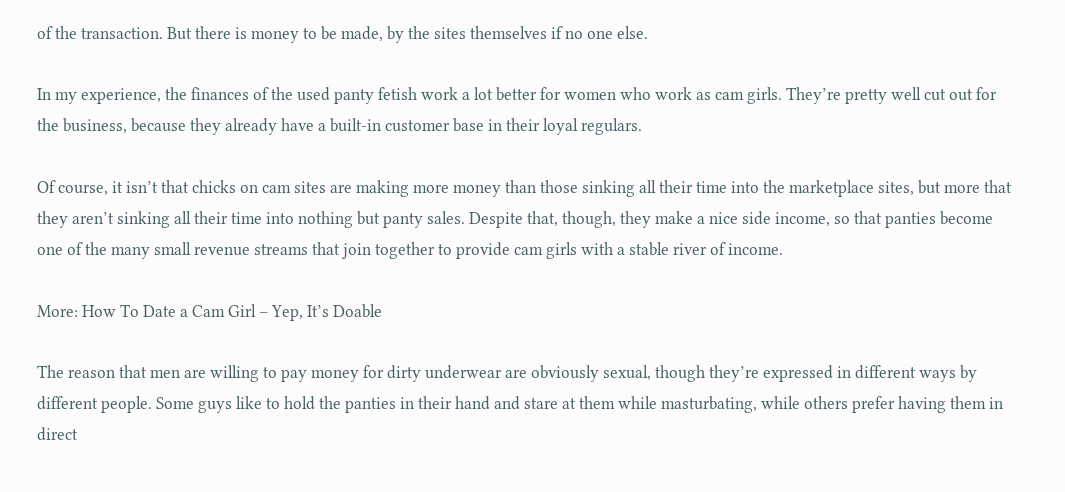of the transaction. But there is money to be made, by the sites themselves if no one else.

In my experience, the finances of the used panty fetish work a lot better for women who work as cam girls. They’re pretty well cut out for the business, because they already have a built-in customer base in their loyal regulars.

Of course, it isn’t that chicks on cam sites are making more money than those sinking all their time into the marketplace sites, but more that they aren’t sinking all their time into nothing but panty sales. Despite that, though, they make a nice side income, so that panties become one of the many small revenue streams that join together to provide cam girls with a stable river of income.

More: How To Date a Cam Girl – Yep, It’s Doable

The reason that men are willing to pay money for dirty underwear are obviously sexual, though they’re expressed in different ways by different people. Some guys like to hold the panties in their hand and stare at them while masturbating, while others prefer having them in direct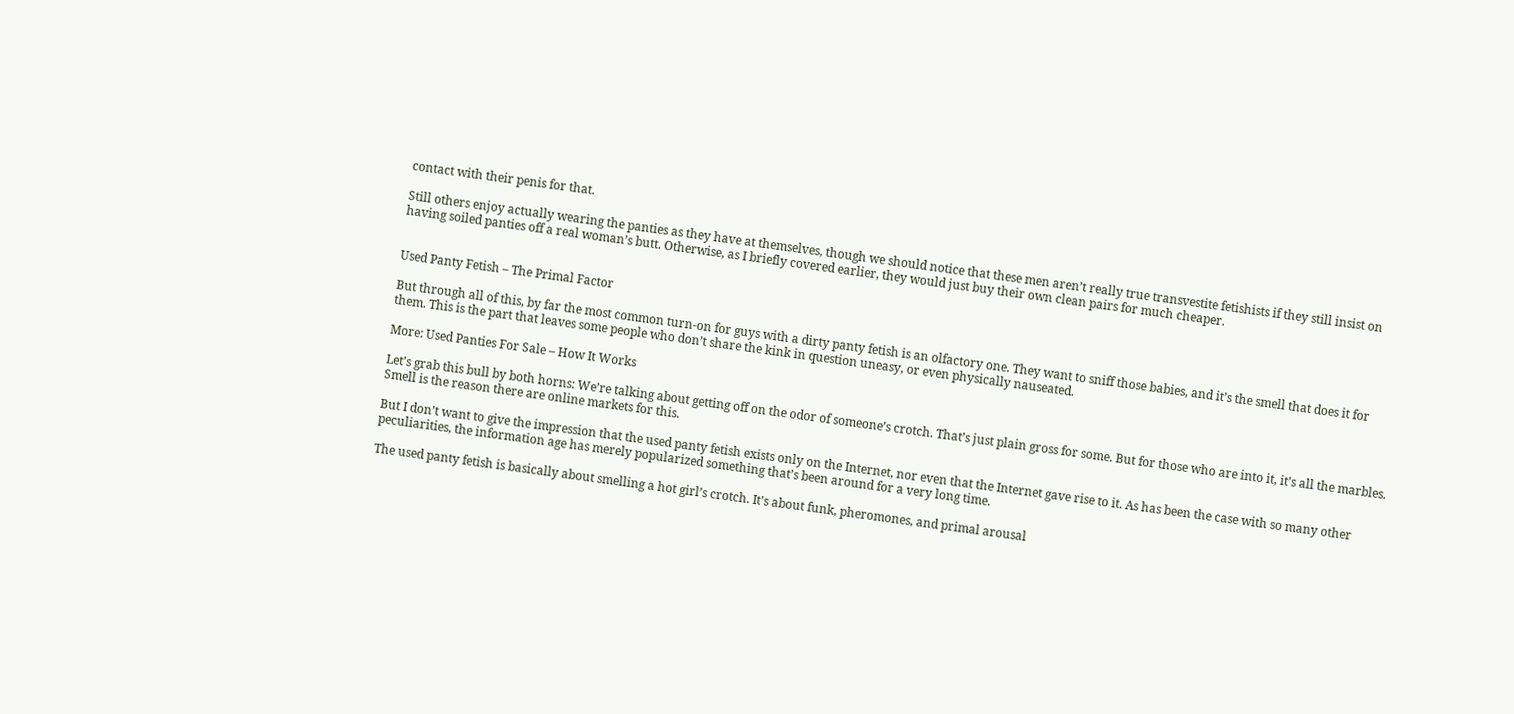contact with their penis for that.

Still others enjoy actually wearing the panties as they have at themselves, though we should notice that these men aren’t really true transvestite fetishists if they still insist on having soiled panties off a real woman’s butt. Otherwise, as I briefly covered earlier, they would just buy their own clean pairs for much cheaper.


Used Panty Fetish – The Primal Factor

But through all of this, by far the most common turn-on for guys with a dirty panty fetish is an olfactory one. They want to sniff those babies, and it’s the smell that does it for them. This is the part that leaves some people who don’t share the kink in question uneasy, or even physically nauseated.

More: Used Panties For Sale – How It Works

Let’s grab this bull by both horns: We’re talking about getting off on the odor of someone’s crotch. That’s just plain gross for some. But for those who are into it, it’s all the marbles. Smell is the reason there are online markets for this.

But I don’t want to give the impression that the used panty fetish exists only on the Internet, nor even that the Internet gave rise to it. As has been the case with so many other peculiarities, the information age has merely popularized something that’s been around for a very long time.

The used panty fetish is basically about smelling a hot girl’s crotch. It’s about funk, pheromones, and primal arousal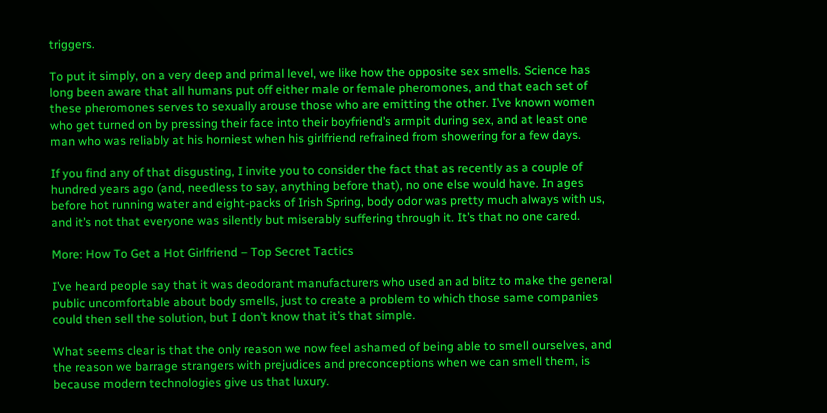triggers.

To put it simply, on a very deep and primal level, we like how the opposite sex smells. Science has long been aware that all humans put off either male or female pheromones, and that each set of these pheromones serves to sexually arouse those who are emitting the other. I’ve known women who get turned on by pressing their face into their boyfriend’s armpit during sex, and at least one man who was reliably at his horniest when his girlfriend refrained from showering for a few days.

If you find any of that disgusting, I invite you to consider the fact that as recently as a couple of hundred years ago (and, needless to say, anything before that), no one else would have. In ages before hot running water and eight-packs of Irish Spring, body odor was pretty much always with us, and it’s not that everyone was silently but miserably suffering through it. It’s that no one cared.

More: How To Get a Hot Girlfriend – Top Secret Tactics

I’ve heard people say that it was deodorant manufacturers who used an ad blitz to make the general public uncomfortable about body smells, just to create a problem to which those same companies could then sell the solution, but I don’t know that it’s that simple.

What seems clear is that the only reason we now feel ashamed of being able to smell ourselves, and the reason we barrage strangers with prejudices and preconceptions when we can smell them, is because modern technologies give us that luxury.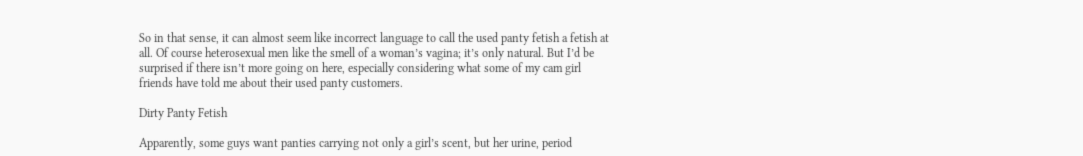So in that sense, it can almost seem like incorrect language to call the used panty fetish a fetish at all. Of course heterosexual men like the smell of a woman’s vagina; it’s only natural. But I’d be surprised if there isn’t more going on here, especially considering what some of my cam girl friends have told me about their used panty customers.

Dirty Panty Fetish

Apparently, some guys want panties carrying not only a girl’s scent, but her urine, period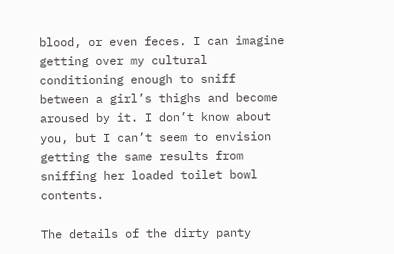blood, or even feces. I can imagine getting over my cultural conditioning enough to sniff between a girl’s thighs and become aroused by it. I don’t know about you, but I can’t seem to envision getting the same results from sniffing her loaded toilet bowl contents.

The details of the dirty panty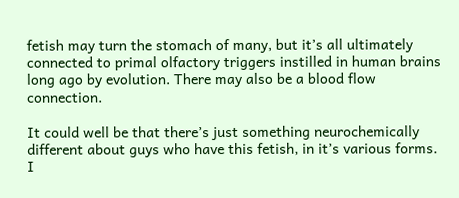fetish may turn the stomach of many, but it’s all ultimately connected to primal olfactory triggers instilled in human brains long ago by evolution. There may also be a blood flow connection.

It could well be that there’s just something neurochemically different about guys who have this fetish, in it’s various forms. I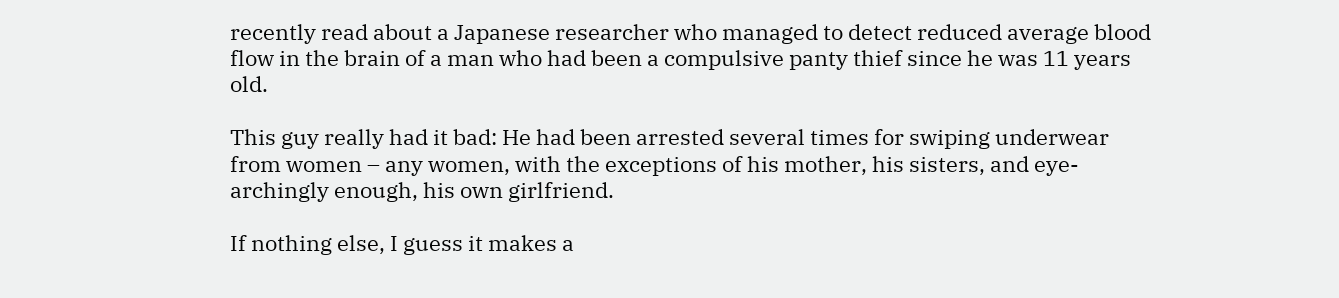recently read about a Japanese researcher who managed to detect reduced average blood flow in the brain of a man who had been a compulsive panty thief since he was 11 years old.

This guy really had it bad: He had been arrested several times for swiping underwear from women – any women, with the exceptions of his mother, his sisters, and eye-archingly enough, his own girlfriend.

If nothing else, I guess it makes a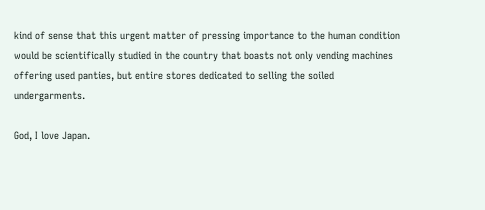kind of sense that this urgent matter of pressing importance to the human condition would be scientifically studied in the country that boasts not only vending machines offering used panties, but entire stores dedicated to selling the soiled undergarments.

God, I love Japan.